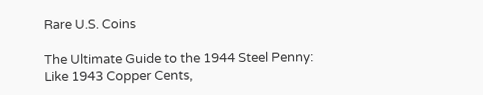Rare U.S. Coins

The Ultimate Guide to the 1944 Steel Penny: Like 1943 Copper Cents,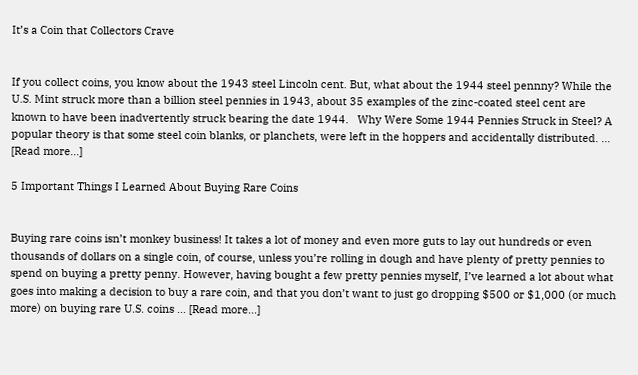It’s a Coin that Collectors Crave


If you collect coins, you know about the 1943 steel Lincoln cent. But, what about the 1944 steel pennny? While the U.S. Mint struck more than a billion steel pennies in 1943, about 35 examples of the zinc-coated steel cent are known to have been inadvertently struck bearing the date 1944.   Why Were Some 1944 Pennies Struck in Steel? A popular theory is that some steel coin blanks, or planchets, were left in the hoppers and accidentally distributed. … [Read more...]

5 Important Things I Learned About Buying Rare Coins


Buying rare coins isn’t monkey business! It takes a lot of money and even more guts to lay out hundreds or even thousands of dollars on a single coin, of course, unless you’re rolling in dough and have plenty of pretty pennies to spend on buying a pretty penny. However, having bought a few pretty pennies myself, I’ve learned a lot about what goes into making a decision to buy a rare coin, and that you don’t want to just go dropping $500 or $1,000 (or much more) on buying rare U.S. coins … [Read more...]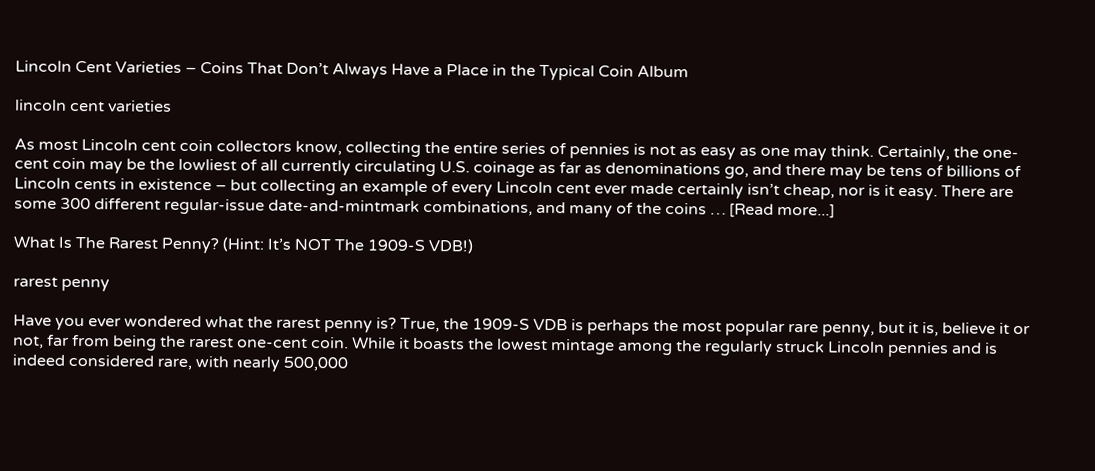Lincoln Cent Varieties – Coins That Don’t Always Have a Place in the Typical Coin Album

lincoln cent varieties

As most Lincoln cent coin collectors know, collecting the entire series of pennies is not as easy as one may think. Certainly, the one-cent coin may be the lowliest of all currently circulating U.S. coinage as far as denominations go, and there may be tens of billions of Lincoln cents in existence – but collecting an example of every Lincoln cent ever made certainly isn’t cheap, nor is it easy. There are some 300 different regular-issue date-and-mintmark combinations, and many of the coins … [Read more...]

What Is The Rarest Penny? (Hint: It’s NOT The 1909-S VDB!)

rarest penny

Have you ever wondered what the rarest penny is? True, the 1909-S VDB is perhaps the most popular rare penny, but it is, believe it or not, far from being the rarest one-cent coin. While it boasts the lowest mintage among the regularly struck Lincoln pennies and is indeed considered rare, with nearly 500,000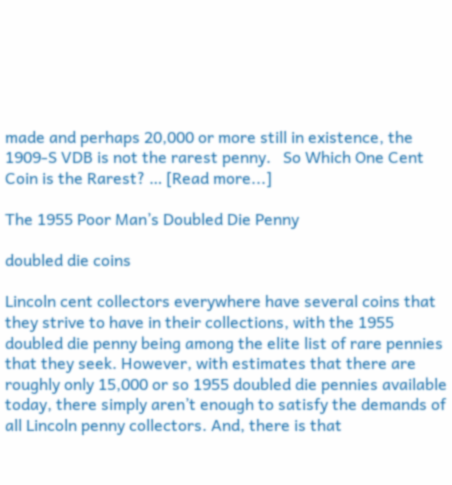made and perhaps 20,000 or more still in existence, the 1909-S VDB is not the rarest penny.   So Which One Cent Coin is the Rarest? … [Read more...]

The 1955 Poor Man’s Doubled Die Penny

doubled die coins

Lincoln cent collectors everywhere have several coins that they strive to have in their collections, with the 1955 doubled die penny being among the elite list of rare pennies that they seek. However, with estimates that there are roughly only 15,000 or so 1955 doubled die pennies available today, there simply aren’t enough to satisfy the demands of all Lincoln penny collectors. And, there is that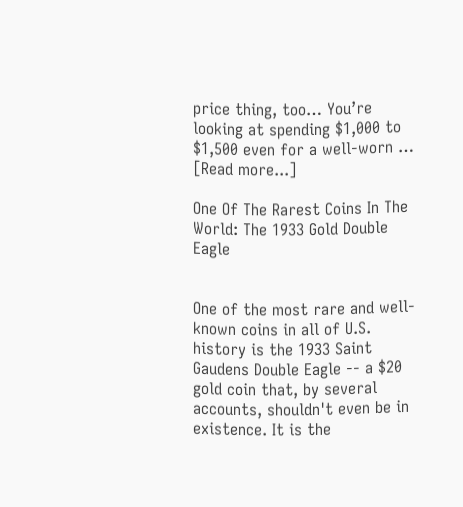price thing, too… You’re looking at spending $1,000 to $1,500 even for a well-worn … [Read more...]

One Of The Rarest Coins In The World: The 1933 Gold Double Eagle


One of the most rare and well-known coins in all of U.S. history is the 1933 Saint Gaudens Double Eagle -- a $20 gold coin that, by several accounts, shouldn't even be in existence. It is the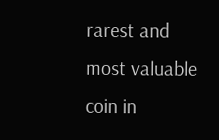rarest and most valuable coin in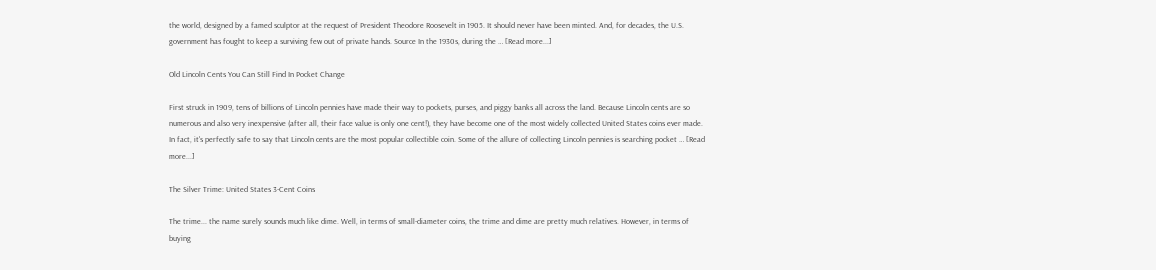the world, designed by a famed sculptor at the request of President Theodore Roosevelt in 1905. It should never have been minted. And, for decades, the U.S. government has fought to keep a surviving few out of private hands. Source In the 1930s, during the … [Read more...]

Old Lincoln Cents You Can Still Find In Pocket Change

First struck in 1909, tens of billions of Lincoln pennies have made their way to pockets, purses, and piggy banks all across the land. Because Lincoln cents are so numerous and also very inexpensive (after all, their face value is only one cent!), they have become one of the most widely collected United States coins ever made. In fact, it's perfectly safe to say that Lincoln cents are the most popular collectible coin. Some of the allure of collecting Lincoln pennies is searching pocket … [Read more...]

The Silver Trime: United States 3-Cent Coins

The trime... the name surely sounds much like dime. Well, in terms of small-diameter coins, the trime and dime are pretty much relatives. However, in terms of buying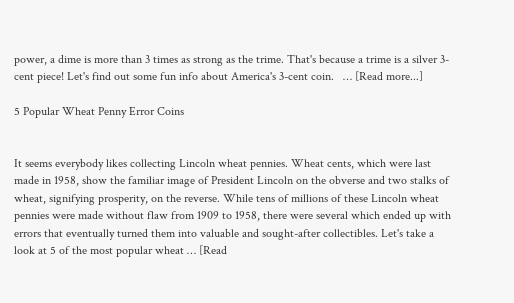power, a dime is more than 3 times as strong as the trime. That's because a trime is a silver 3-cent piece! Let's find out some fun info about America's 3-cent coin.   … [Read more...]

5 Popular Wheat Penny Error Coins


It seems everybody likes collecting Lincoln wheat pennies. Wheat cents, which were last made in 1958, show the familiar image of President Lincoln on the obverse and two stalks of wheat, signifying prosperity, on the reverse. While tens of millions of these Lincoln wheat pennies were made without flaw from 1909 to 1958, there were several which ended up with errors that eventually turned them into valuable and sought-after collectibles. Let's take a look at 5 of the most popular wheat … [Read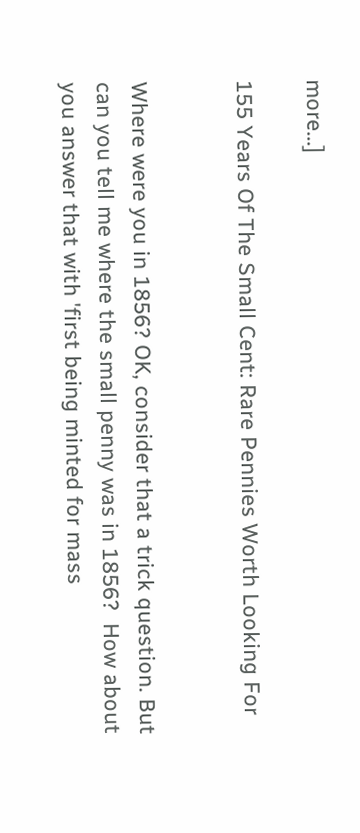more...]

155 Years Of The Small Cent: Rare Pennies Worth Looking For


Where were you in 1856? OK, consider that a trick question. But can you tell me where the small penny was in 1856?  How about you answer that with 'first being minted for mass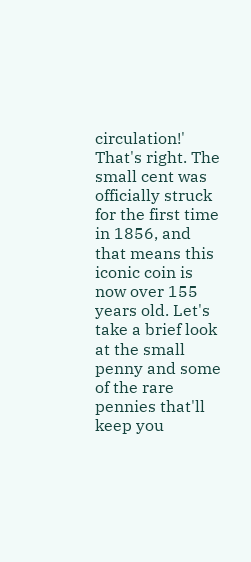circulation!' That's right. The small cent was officially struck for the first time in 1856, and that means this iconic coin is now over 155 years old. Let's take a brief look at the small penny and some of the rare pennies that'll keep you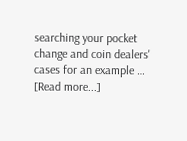searching your pocket change and coin dealers' cases for an example … [Read more...]